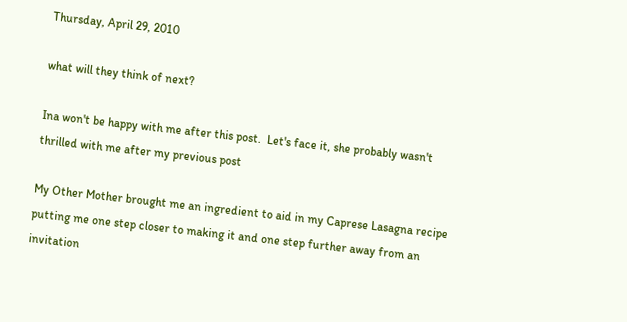Thursday, April 29, 2010

what will they think of next?

Ina won't be happy with me after this post.  Let's face it, she probably wasn't thrilled with me after my previous post

My Other Mother brought me an ingredient to aid in my Caprese Lasagna recipe putting me one step closer to making it and one step further away from an invitation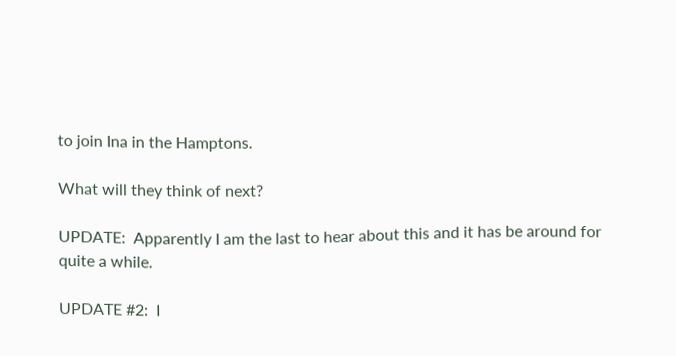to join Ina in the Hamptons.

What will they think of next?

UPDATE:  Apparently I am the last to hear about this and it has be around for quite a while.

UPDATE #2:  I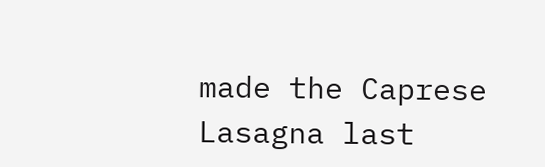made the Caprese Lasagna last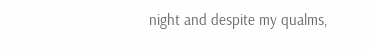night and despite my qualms,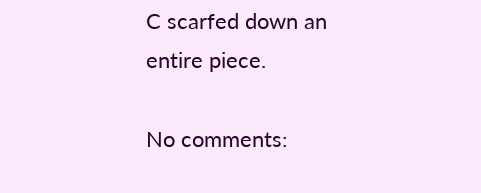C scarfed down an entire piece.

No comments: